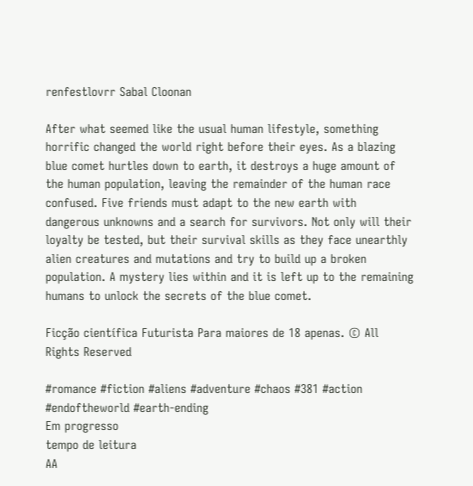renfestlovrr Sabal Cloonan

After what seemed like the usual human lifestyle, something horrific changed the world right before their eyes. As a blazing blue comet hurtles down to earth, it destroys a huge amount of the human population, leaving the remainder of the human race confused. Five friends must adapt to the new earth with dangerous unknowns and a search for survivors. Not only will their loyalty be tested, but their survival skills as they face unearthly alien creatures and mutations and try to build up a broken population. A mystery lies within and it is left up to the remaining humans to unlock the secrets of the blue comet.

Ficção científica Futurista Para maiores de 18 apenas. © All Rights Reserved

#romance #fiction #aliens #adventure #chaos #381 #action #endoftheworld #earth-ending
Em progresso
tempo de leitura
AA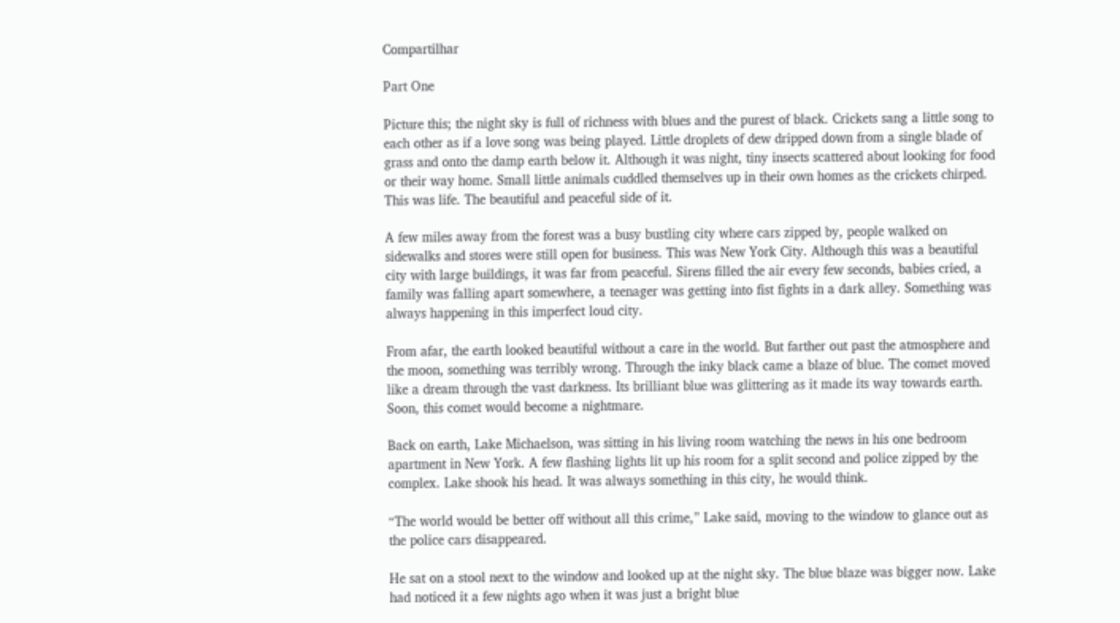Compartilhar

Part One

Picture this; the night sky is full of richness with blues and the purest of black. Crickets sang a little song to each other as if a love song was being played. Little droplets of dew dripped down from a single blade of grass and onto the damp earth below it. Although it was night, tiny insects scattered about looking for food or their way home. Small little animals cuddled themselves up in their own homes as the crickets chirped. This was life. The beautiful and peaceful side of it.

A few miles away from the forest was a busy bustling city where cars zipped by, people walked on sidewalks and stores were still open for business. This was New York City. Although this was a beautiful city with large buildings, it was far from peaceful. Sirens filled the air every few seconds, babies cried, a family was falling apart somewhere, a teenager was getting into fist fights in a dark alley. Something was always happening in this imperfect loud city.

From afar, the earth looked beautiful without a care in the world. But farther out past the atmosphere and the moon, something was terribly wrong. Through the inky black came a blaze of blue. The comet moved like a dream through the vast darkness. Its brilliant blue was glittering as it made its way towards earth. Soon, this comet would become a nightmare.

Back on earth, Lake Michaelson, was sitting in his living room watching the news in his one bedroom apartment in New York. A few flashing lights lit up his room for a split second and police zipped by the complex. Lake shook his head. It was always something in this city, he would think.

“The world would be better off without all this crime,” Lake said, moving to the window to glance out as the police cars disappeared.

He sat on a stool next to the window and looked up at the night sky. The blue blaze was bigger now. Lake had noticed it a few nights ago when it was just a bright blue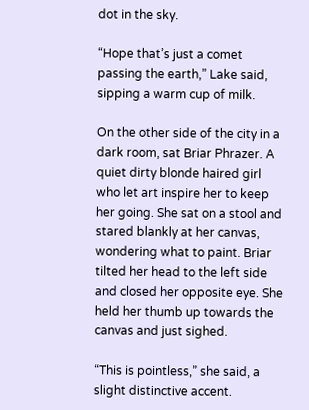dot in the sky.

“Hope that’s just a comet passing the earth,” Lake said, sipping a warm cup of milk.

On the other side of the city in a dark room, sat Briar Phrazer. A quiet dirty blonde haired girl who let art inspire her to keep her going. She sat on a stool and stared blankly at her canvas, wondering what to paint. Briar tilted her head to the left side and closed her opposite eye. She held her thumb up towards the canvas and just sighed.

“This is pointless,” she said, a slight distinctive accent.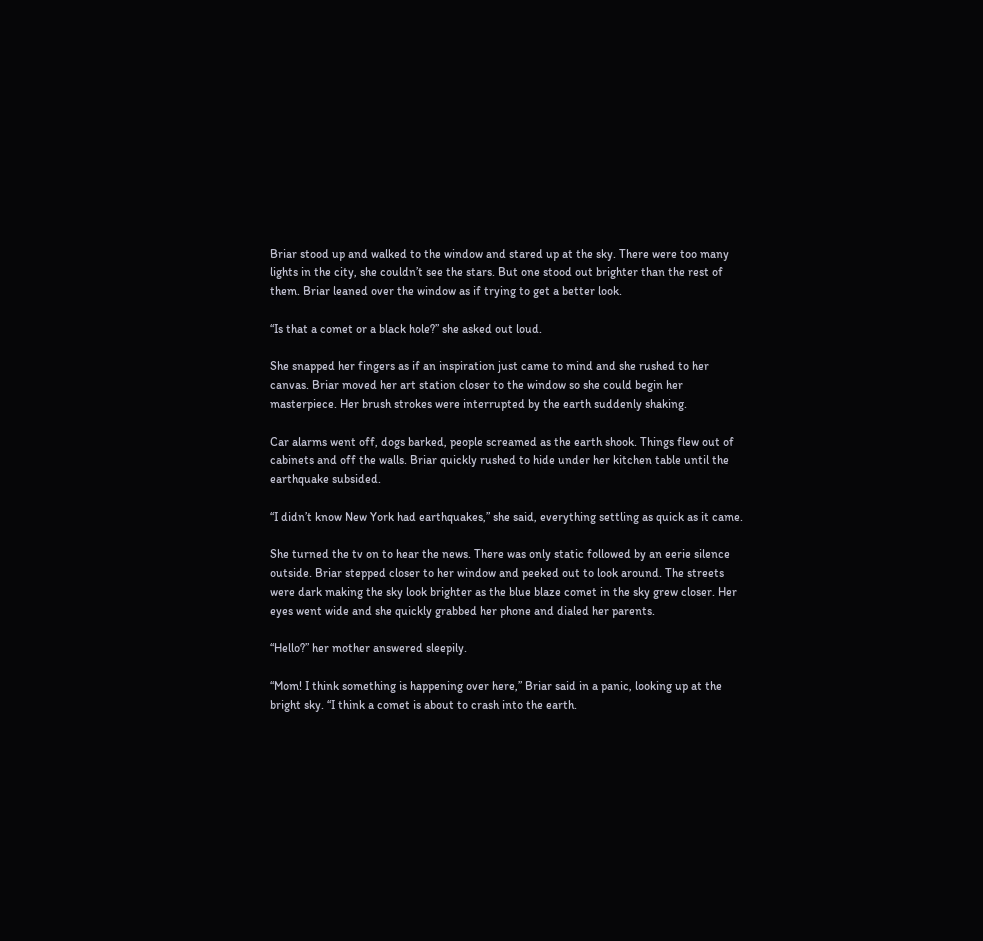Briar stood up and walked to the window and stared up at the sky. There were too many lights in the city, she couldn’t see the stars. But one stood out brighter than the rest of them. Briar leaned over the window as if trying to get a better look.

“Is that a comet or a black hole?” she asked out loud.

She snapped her fingers as if an inspiration just came to mind and she rushed to her canvas. Briar moved her art station closer to the window so she could begin her masterpiece. Her brush strokes were interrupted by the earth suddenly shaking.

Car alarms went off, dogs barked, people screamed as the earth shook. Things flew out of cabinets and off the walls. Briar quickly rushed to hide under her kitchen table until the earthquake subsided.

“I didn’t know New York had earthquakes,” she said, everything settling as quick as it came.

She turned the tv on to hear the news. There was only static followed by an eerie silence outside. Briar stepped closer to her window and peeked out to look around. The streets were dark making the sky look brighter as the blue blaze comet in the sky grew closer. Her eyes went wide and she quickly grabbed her phone and dialed her parents.

“Hello?” her mother answered sleepily.

“Mom! I think something is happening over here,” Briar said in a panic, looking up at the bright sky. “I think a comet is about to crash into the earth.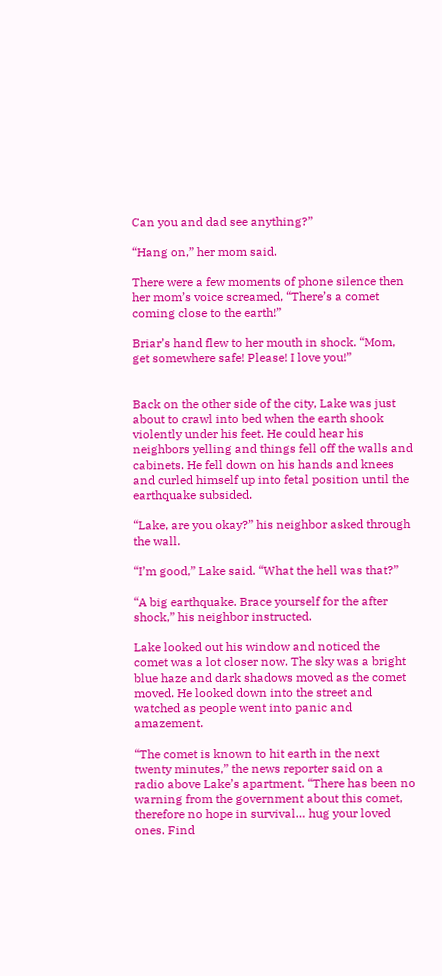Can you and dad see anything?”

“Hang on,” her mom said.

There were a few moments of phone silence then her mom’s voice screamed, “There’s a comet coming close to the earth!”

Briar’s hand flew to her mouth in shock. “Mom, get somewhere safe! Please! I love you!”


Back on the other side of the city, Lake was just about to crawl into bed when the earth shook violently under his feet. He could hear his neighbors yelling and things fell off the walls and cabinets. He fell down on his hands and knees and curled himself up into fetal position until the earthquake subsided.

“Lake, are you okay?” his neighbor asked through the wall.

“I’m good,” Lake said. “What the hell was that?”

“A big earthquake. Brace yourself for the after shock,” his neighbor instructed.

Lake looked out his window and noticed the comet was a lot closer now. The sky was a bright blue haze and dark shadows moved as the comet moved. He looked down into the street and watched as people went into panic and amazement.

“The comet is known to hit earth in the next twenty minutes,” the news reporter said on a radio above Lake’s apartment. “There has been no warning from the government about this comet, therefore no hope in survival… hug your loved ones. Find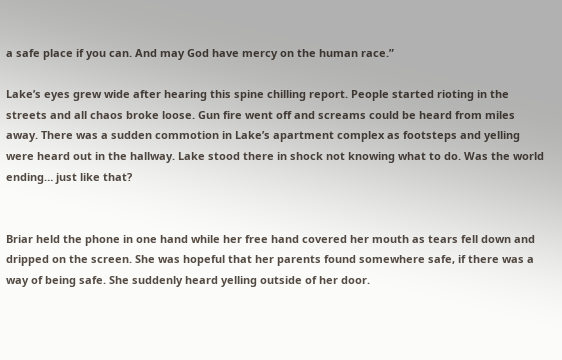a safe place if you can. And may God have mercy on the human race.”

Lake’s eyes grew wide after hearing this spine chilling report. People started rioting in the streets and all chaos broke loose. Gun fire went off and screams could be heard from miles away. There was a sudden commotion in Lake’s apartment complex as footsteps and yelling were heard out in the hallway. Lake stood there in shock not knowing what to do. Was the world ending… just like that?


Briar held the phone in one hand while her free hand covered her mouth as tears fell down and dripped on the screen. She was hopeful that her parents found somewhere safe, if there was a way of being safe. She suddenly heard yelling outside of her door.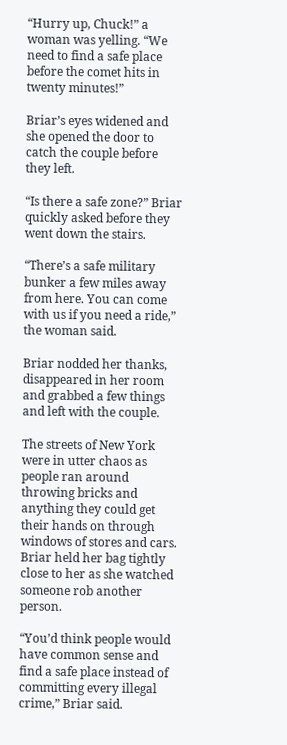“Hurry up, Chuck!” a woman was yelling. “We need to find a safe place before the comet hits in twenty minutes!”

Briar’s eyes widened and she opened the door to catch the couple before they left.

“Is there a safe zone?” Briar quickly asked before they went down the stairs.

“There’s a safe military bunker a few miles away from here. You can come with us if you need a ride,” the woman said.

Briar nodded her thanks, disappeared in her room and grabbed a few things and left with the couple.

The streets of New York were in utter chaos as people ran around throwing bricks and anything they could get their hands on through windows of stores and cars. Briar held her bag tightly close to her as she watched someone rob another person.

“You’d think people would have common sense and find a safe place instead of committing every illegal crime,” Briar said.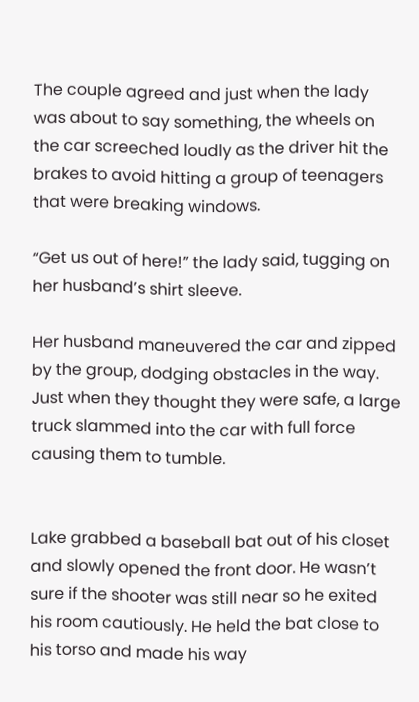The couple agreed and just when the lady was about to say something, the wheels on the car screeched loudly as the driver hit the brakes to avoid hitting a group of teenagers that were breaking windows.

“Get us out of here!” the lady said, tugging on her husband’s shirt sleeve.

Her husband maneuvered the car and zipped by the group, dodging obstacles in the way. Just when they thought they were safe, a large truck slammed into the car with full force causing them to tumble.


Lake grabbed a baseball bat out of his closet and slowly opened the front door. He wasn’t sure if the shooter was still near so he exited his room cautiously. He held the bat close to his torso and made his way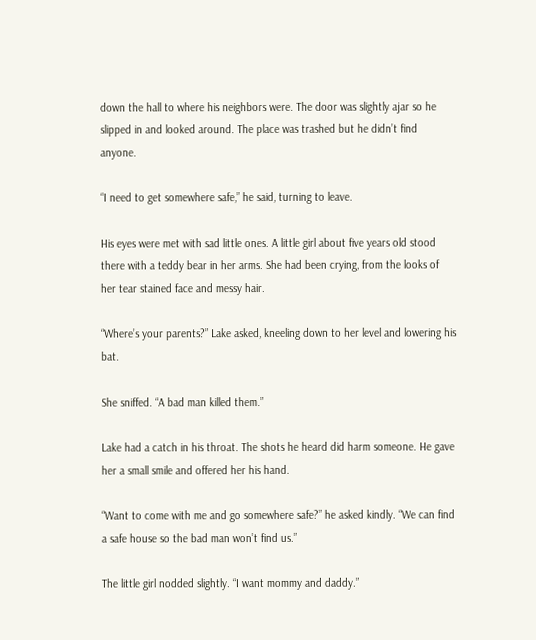down the hall to where his neighbors were. The door was slightly ajar so he slipped in and looked around. The place was trashed but he didn’t find anyone.

“I need to get somewhere safe,” he said, turning to leave.

His eyes were met with sad little ones. A little girl about five years old stood there with a teddy bear in her arms. She had been crying, from the looks of her tear stained face and messy hair.

“Where’s your parents?” Lake asked, kneeling down to her level and lowering his bat.

She sniffed. “A bad man killed them.”

Lake had a catch in his throat. The shots he heard did harm someone. He gave her a small smile and offered her his hand.

“Want to come with me and go somewhere safe?” he asked kindly. “We can find a safe house so the bad man won’t find us.”

The little girl nodded slightly. “I want mommy and daddy.”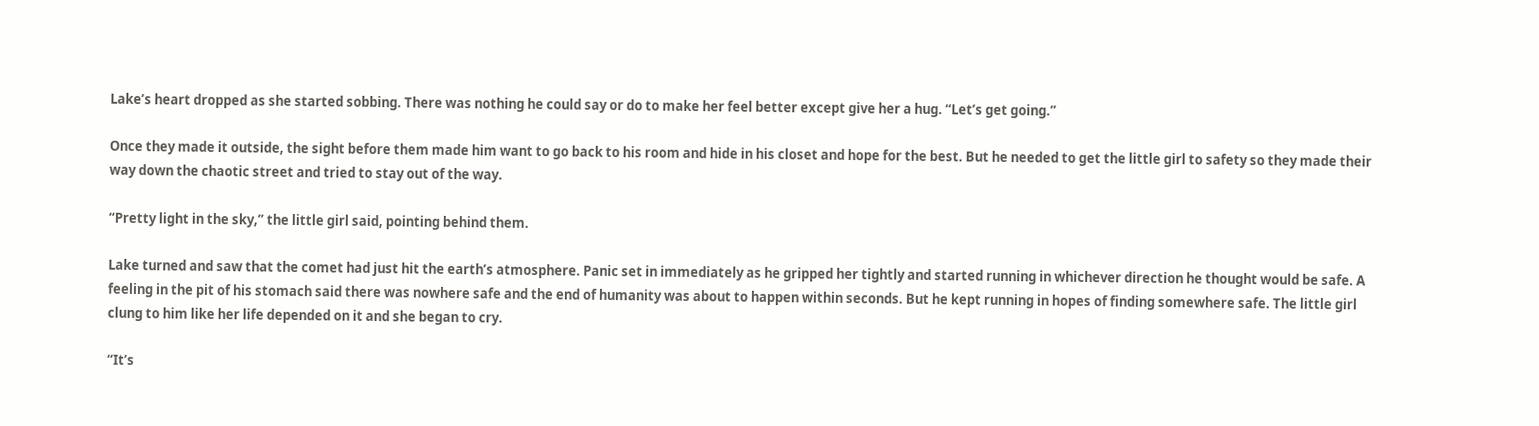Lake’s heart dropped as she started sobbing. There was nothing he could say or do to make her feel better except give her a hug. “Let’s get going.”

Once they made it outside, the sight before them made him want to go back to his room and hide in his closet and hope for the best. But he needed to get the little girl to safety so they made their way down the chaotic street and tried to stay out of the way.

“Pretty light in the sky,” the little girl said, pointing behind them.

Lake turned and saw that the comet had just hit the earth’s atmosphere. Panic set in immediately as he gripped her tightly and started running in whichever direction he thought would be safe. A feeling in the pit of his stomach said there was nowhere safe and the end of humanity was about to happen within seconds. But he kept running in hopes of finding somewhere safe. The little girl clung to him like her life depended on it and she began to cry.

“It’s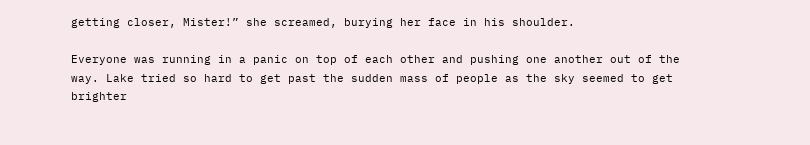getting closer, Mister!” she screamed, burying her face in his shoulder.

Everyone was running in a panic on top of each other and pushing one another out of the way. Lake tried so hard to get past the sudden mass of people as the sky seemed to get brighter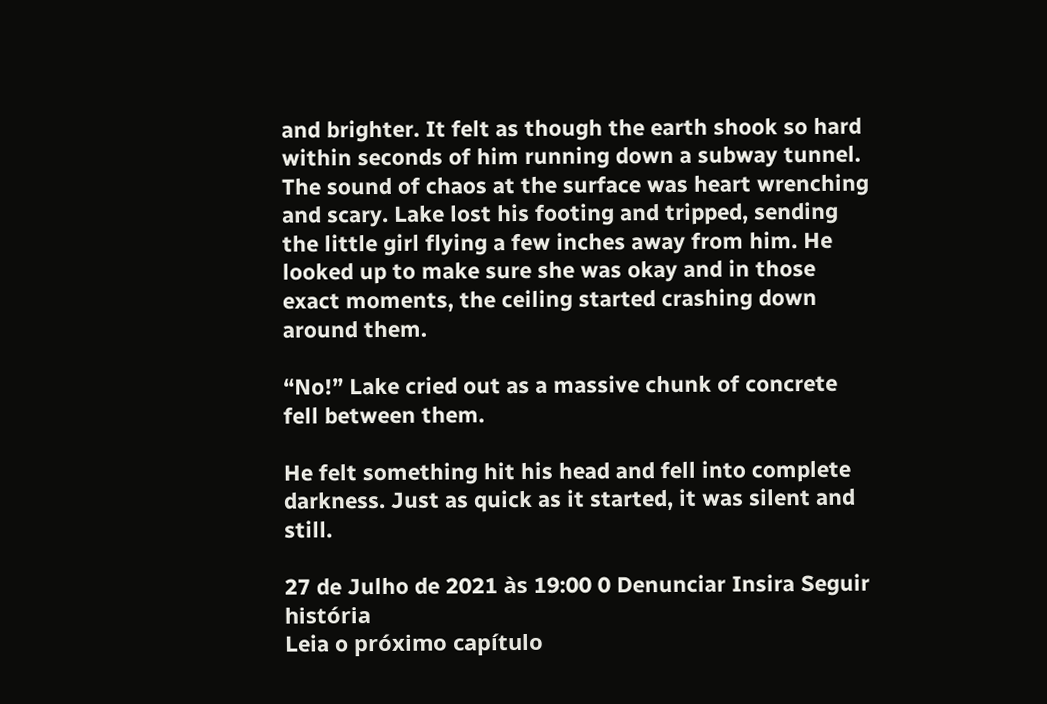and brighter. It felt as though the earth shook so hard within seconds of him running down a subway tunnel. The sound of chaos at the surface was heart wrenching and scary. Lake lost his footing and tripped, sending the little girl flying a few inches away from him. He looked up to make sure she was okay and in those exact moments, the ceiling started crashing down around them.

“No!” Lake cried out as a massive chunk of concrete fell between them.

He felt something hit his head and fell into complete darkness. Just as quick as it started, it was silent and still.

27 de Julho de 2021 às 19:00 0 Denunciar Insira Seguir história
Leia o próximo capítulo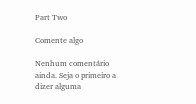Part Two

Comente algo

Nenhum comentário ainda. Seja o primeiro a dizer alguma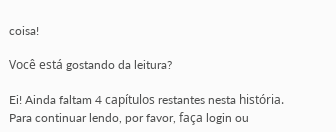coisa!

Você está gostando da leitura?

Ei! Ainda faltam 4 capítulos restantes nesta história.
Para continuar lendo, por favor, faça login ou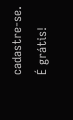cadastre-se. É grátis!